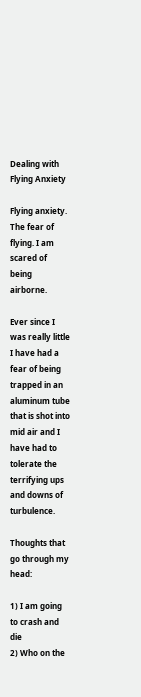Dealing with Flying Anxiety

Flying anxiety. The fear of flying. I am scared of being airborne.

Ever since I was really little I have had a fear of being trapped in an aluminum tube that is shot into mid air and I have had to tolerate the terrifying ups and downs of turbulence.

Thoughts that go through my head:

1) I am going to crash and die
2) Who on the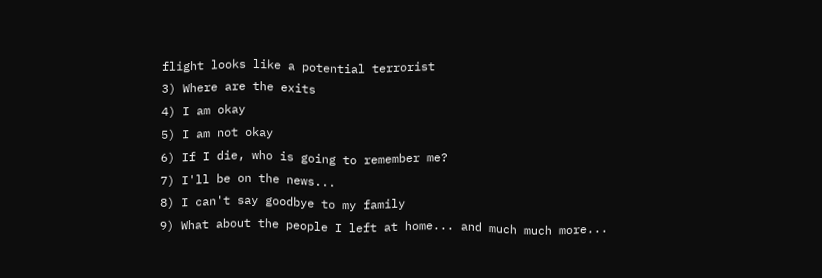flight looks like a potential terrorist
3) Where are the exits
4) I am okay
5) I am not okay
6) If I die, who is going to remember me?
7) I'll be on the news...
8) I can't say goodbye to my family
9) What about the people I left at home... and much much more...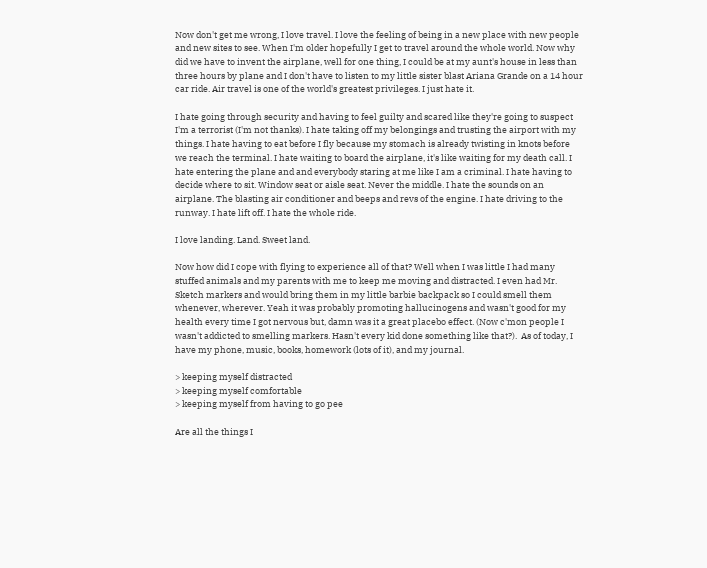Now don't get me wrong, I love travel. I love the feeling of being in a new place with new people and new sites to see. When I'm older hopefully I get to travel around the whole world. Now why did we have to invent the airplane, well for one thing, I could be at my aunt's house in less than three hours by plane and I don't have to listen to my little sister blast Ariana Grande on a 14 hour car ride. Air travel is one of the world's greatest privileges. I just hate it.

I hate going through security and having to feel guilty and scared like they're going to suspect I'm a terrorist (I'm not thanks). I hate taking off my belongings and trusting the airport with my things. I hate having to eat before I fly because my stomach is already twisting in knots before we reach the terminal. I hate waiting to board the airplane, it's like waiting for my death call. I hate entering the plane and and everybody staring at me like I am a criminal. I hate having to decide where to sit. Window seat or aisle seat. Never the middle. I hate the sounds on an airplane. The blasting air conditioner and beeps and revs of the engine. I hate driving to the runway. I hate lift off. I hate the whole ride.

I love landing. Land. Sweet land.

Now how did I cope with flying to experience all of that? Well when I was little I had many stuffed animals and my parents with me to keep me moving and distracted. I even had Mr. Sketch markers and would bring them in my little barbie backpack so I could smell them whenever, wherever. Yeah it was probably promoting hallucinogens and wasn't good for my health every time I got nervous but, damn was it a great placebo effect. (Now c'mon people I wasn't addicted to smelling markers. Hasn't every kid done something like that?).  As of today, I have my phone, music, books, homework (lots of it), and my journal.

> keeping myself distracted
> keeping myself comfortable
> keeping myself from having to go pee

Are all the things I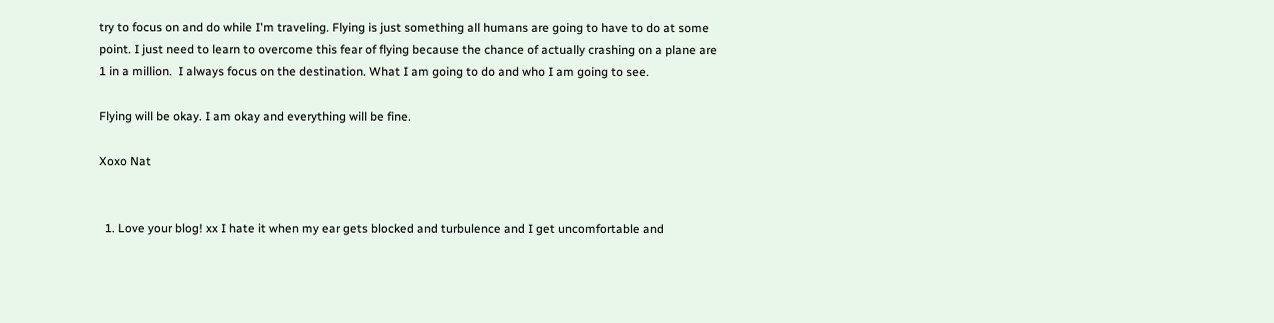try to focus on and do while I'm traveling. Flying is just something all humans are going to have to do at some point. I just need to learn to overcome this fear of flying because the chance of actually crashing on a plane are 1 in a million.  I always focus on the destination. What I am going to do and who I am going to see.

Flying will be okay. I am okay and everything will be fine.

Xoxo Nat


  1. Love your blog! xx I hate it when my ear gets blocked and turbulence and I get uncomfortable and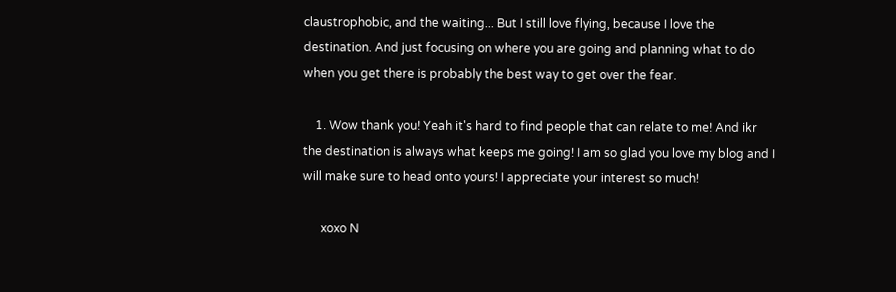claustrophobic, and the waiting... But I still love flying, because I love the destination. And just focusing on where you are going and planning what to do when you get there is probably the best way to get over the fear.

    1. Wow thank you! Yeah it's hard to find people that can relate to me! And ikr the destination is always what keeps me going! I am so glad you love my blog and I will make sure to head onto yours! I appreciate your interest so much!

      xoxo N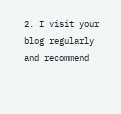2. I visit your blog regularly and recommend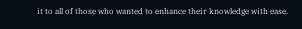it to all of those who wanted to enhance their knowledge with ease.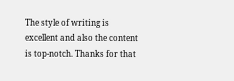The style of writing is excellent and also the content is top-notch. Thanks for that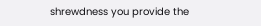shrewdness you provide the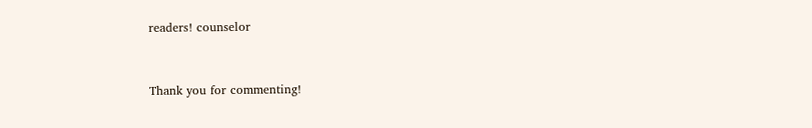readers! counselor


Thank you for commenting!